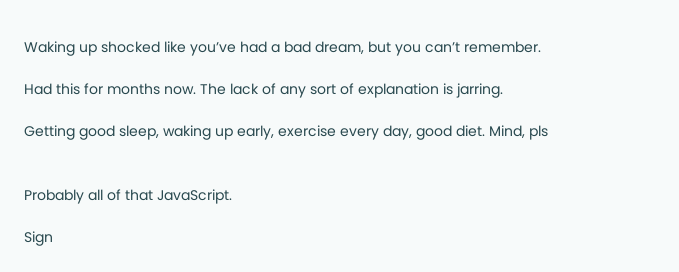Waking up shocked like you’ve had a bad dream, but you can’t remember.

Had this for months now. The lack of any sort of explanation is jarring.

Getting good sleep, waking up early, exercise every day, good diet. Mind, pls


Probably all of that JavaScript.

Sign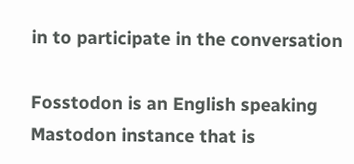in to participate in the conversation

Fosstodon is an English speaking Mastodon instance that is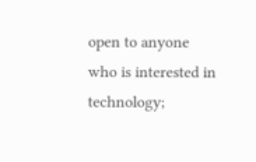open to anyone who is interested in technology;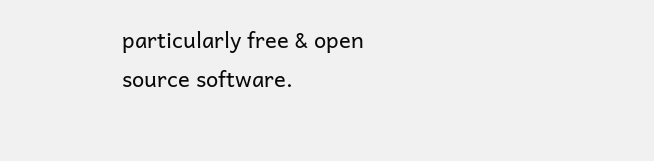particularly free & open source software.